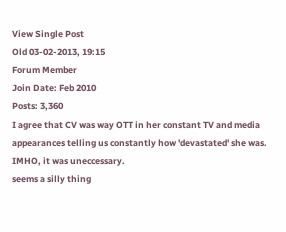View Single Post
Old 03-02-2013, 19:15
Forum Member
Join Date: Feb 2010
Posts: 3,360
I agree that CV was way OTT in her constant TV and media appearances telling us constantly how 'devastated' she was. IMHO, it was uneccessary.
seems a silly thing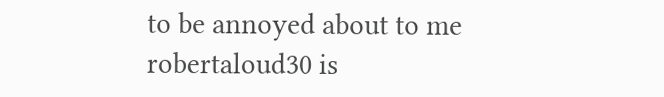to be annoyed about to me
robertaloud30 is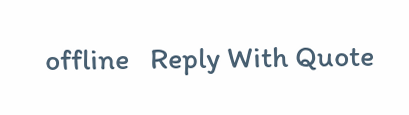offline   Reply With Quote